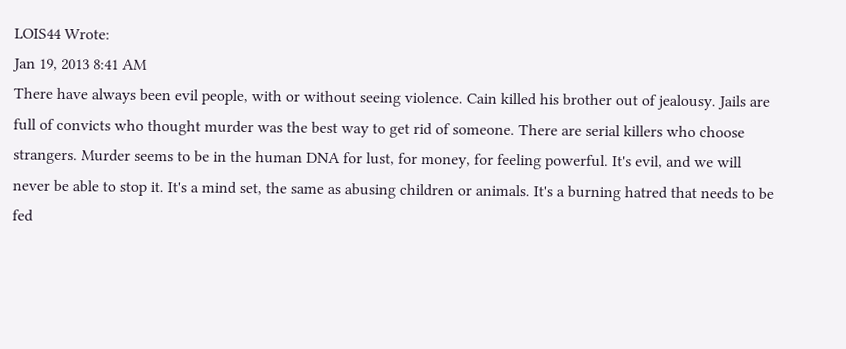LOIS44 Wrote:
Jan 19, 2013 8:41 AM
There have always been evil people, with or without seeing violence. Cain killed his brother out of jealousy. Jails are full of convicts who thought murder was the best way to get rid of someone. There are serial killers who choose strangers. Murder seems to be in the human DNA for lust, for money, for feeling powerful. It's evil, and we will never be able to stop it. It's a mind set, the same as abusing children or animals. It's a burning hatred that needs to be fed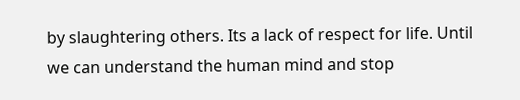by slaughtering others. Its a lack of respect for life. Until we can understand the human mind and stop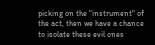picking on the "instrument" of the act, then we have a chance to isolate these evil ones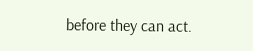before they can act.